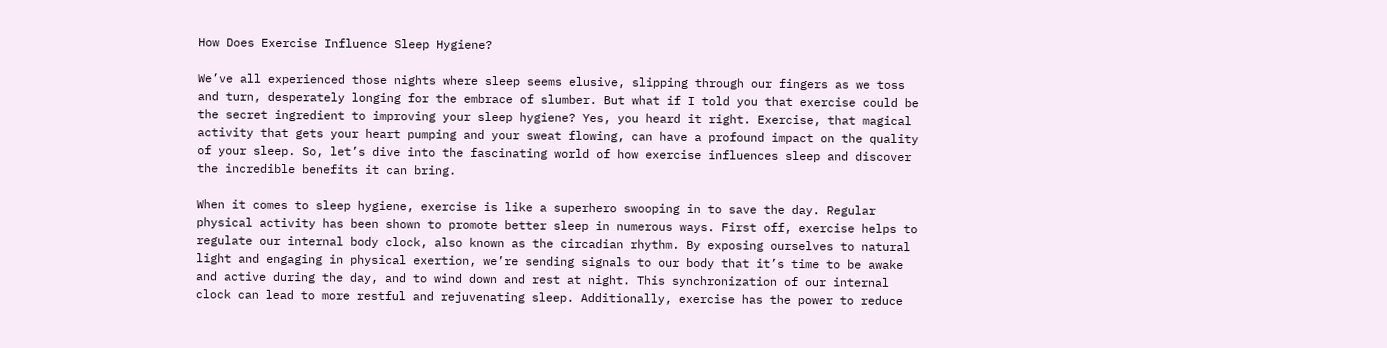How Does Exercise Influence Sleep Hygiene?

We’ve all experienced those nights where sleep seems elusive, slipping through our fingers as we toss and turn, desperately longing for the embrace of slumber. But what if I told you that exercise could be the secret ingredient to improving your sleep hygiene? Yes, you heard it right. Exercise, that magical activity that gets your heart pumping and your sweat flowing, can have a profound impact on the quality of your sleep. So, let’s dive into the fascinating world of how exercise influences sleep and discover the incredible benefits it can bring.

When it comes to sleep hygiene, exercise is like a superhero swooping in to save the day. Regular physical activity has been shown to promote better sleep in numerous ways. First off, exercise helps to regulate our internal body clock, also known as the circadian rhythm. By exposing ourselves to natural light and engaging in physical exertion, we’re sending signals to our body that it’s time to be awake and active during the day, and to wind down and rest at night. This synchronization of our internal clock can lead to more restful and rejuvenating sleep. Additionally, exercise has the power to reduce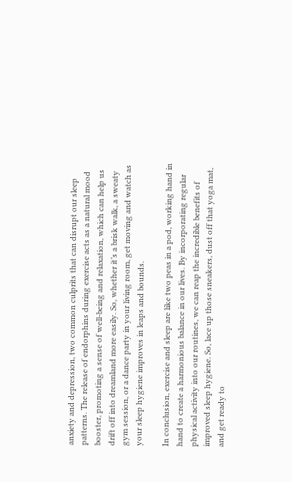anxiety and depression, two common culprits that can disrupt our sleep patterns. The release of endorphins during exercise acts as a natural mood booster, promoting a sense of well-being and relaxation, which can help us drift off into dreamland more easily. So, whether it’s a brisk walk, a sweaty gym session, or a dance party in your living room, get moving and watch as your sleep hygiene improves in leaps and bounds.

In conclusion, exercise and sleep are like two peas in a pod, working hand in hand to create a harmonious balance in our lives. By incorporating regular physical activity into our routines, we can reap the incredible benefits of improved sleep hygiene. So, lace up those sneakers, dust off that yoga mat, and get ready to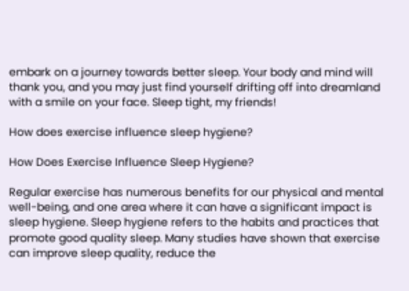embark on a journey towards better sleep. Your body and mind will thank you, and you may just find yourself drifting off into dreamland with a smile on your face. Sleep tight, my friends!

How does exercise influence sleep hygiene?

How Does Exercise Influence Sleep Hygiene?

Regular exercise has numerous benefits for our physical and mental well-being, and one area where it can have a significant impact is sleep hygiene. Sleep hygiene refers to the habits and practices that promote good quality sleep. Many studies have shown that exercise can improve sleep quality, reduce the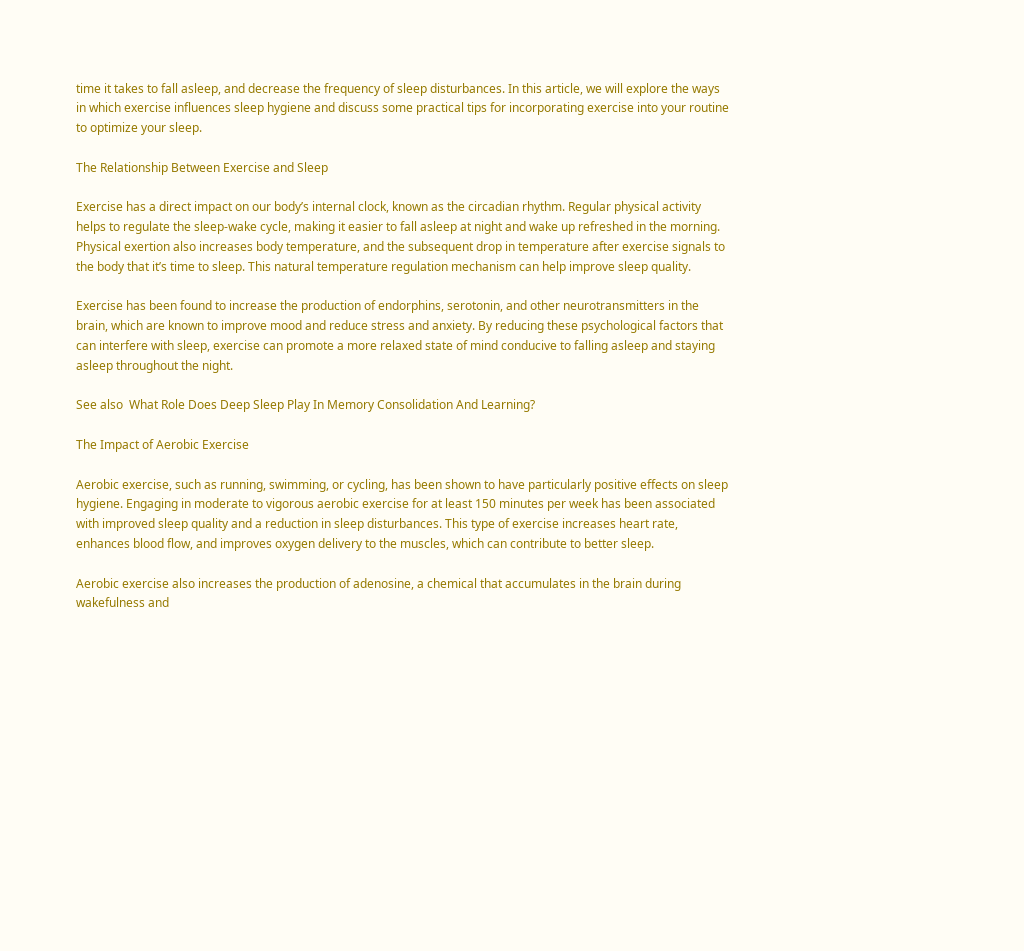time it takes to fall asleep, and decrease the frequency of sleep disturbances. In this article, we will explore the ways in which exercise influences sleep hygiene and discuss some practical tips for incorporating exercise into your routine to optimize your sleep.

The Relationship Between Exercise and Sleep

Exercise has a direct impact on our body’s internal clock, known as the circadian rhythm. Regular physical activity helps to regulate the sleep-wake cycle, making it easier to fall asleep at night and wake up refreshed in the morning. Physical exertion also increases body temperature, and the subsequent drop in temperature after exercise signals to the body that it’s time to sleep. This natural temperature regulation mechanism can help improve sleep quality.

Exercise has been found to increase the production of endorphins, serotonin, and other neurotransmitters in the brain, which are known to improve mood and reduce stress and anxiety. By reducing these psychological factors that can interfere with sleep, exercise can promote a more relaxed state of mind conducive to falling asleep and staying asleep throughout the night.

See also  What Role Does Deep Sleep Play In Memory Consolidation And Learning?

The Impact of Aerobic Exercise

Aerobic exercise, such as running, swimming, or cycling, has been shown to have particularly positive effects on sleep hygiene. Engaging in moderate to vigorous aerobic exercise for at least 150 minutes per week has been associated with improved sleep quality and a reduction in sleep disturbances. This type of exercise increases heart rate, enhances blood flow, and improves oxygen delivery to the muscles, which can contribute to better sleep.

Aerobic exercise also increases the production of adenosine, a chemical that accumulates in the brain during wakefulness and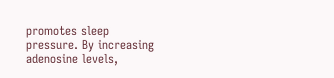promotes sleep pressure. By increasing adenosine levels,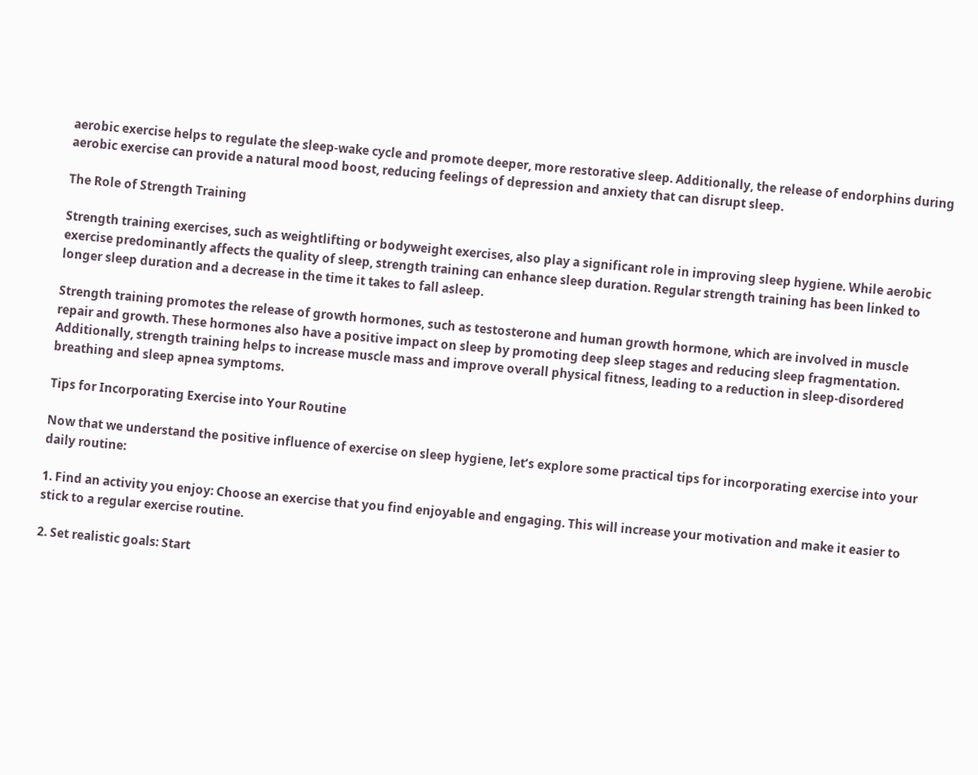aerobic exercise helps to regulate the sleep-wake cycle and promote deeper, more restorative sleep. Additionally, the release of endorphins during aerobic exercise can provide a natural mood boost, reducing feelings of depression and anxiety that can disrupt sleep.

The Role of Strength Training

Strength training exercises, such as weightlifting or bodyweight exercises, also play a significant role in improving sleep hygiene. While aerobic exercise predominantly affects the quality of sleep, strength training can enhance sleep duration. Regular strength training has been linked to longer sleep duration and a decrease in the time it takes to fall asleep.

Strength training promotes the release of growth hormones, such as testosterone and human growth hormone, which are involved in muscle repair and growth. These hormones also have a positive impact on sleep by promoting deep sleep stages and reducing sleep fragmentation. Additionally, strength training helps to increase muscle mass and improve overall physical fitness, leading to a reduction in sleep-disordered breathing and sleep apnea symptoms.

Tips for Incorporating Exercise into Your Routine

Now that we understand the positive influence of exercise on sleep hygiene, let’s explore some practical tips for incorporating exercise into your daily routine:

1. Find an activity you enjoy: Choose an exercise that you find enjoyable and engaging. This will increase your motivation and make it easier to stick to a regular exercise routine.

2. Set realistic goals: Start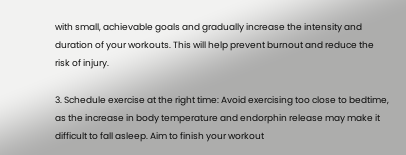with small, achievable goals and gradually increase the intensity and duration of your workouts. This will help prevent burnout and reduce the risk of injury.

3. Schedule exercise at the right time: Avoid exercising too close to bedtime, as the increase in body temperature and endorphin release may make it difficult to fall asleep. Aim to finish your workout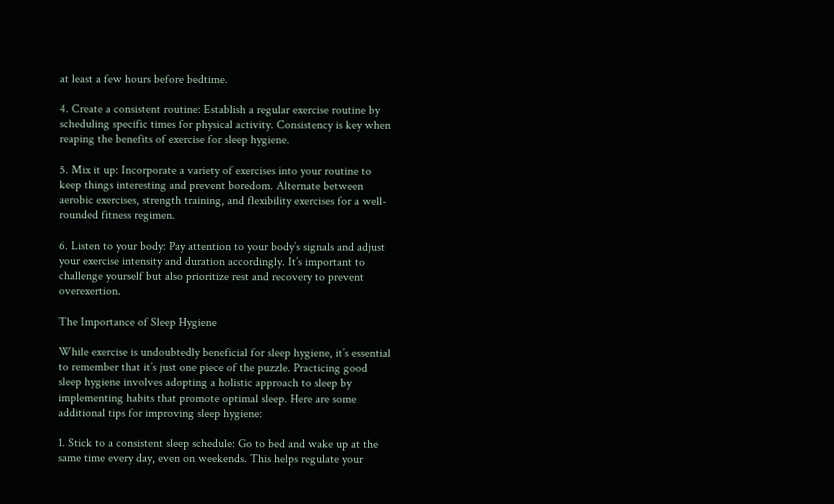at least a few hours before bedtime.

4. Create a consistent routine: Establish a regular exercise routine by scheduling specific times for physical activity. Consistency is key when reaping the benefits of exercise for sleep hygiene.

5. Mix it up: Incorporate a variety of exercises into your routine to keep things interesting and prevent boredom. Alternate between aerobic exercises, strength training, and flexibility exercises for a well-rounded fitness regimen.

6. Listen to your body: Pay attention to your body’s signals and adjust your exercise intensity and duration accordingly. It’s important to challenge yourself but also prioritize rest and recovery to prevent overexertion.

The Importance of Sleep Hygiene

While exercise is undoubtedly beneficial for sleep hygiene, it’s essential to remember that it’s just one piece of the puzzle. Practicing good sleep hygiene involves adopting a holistic approach to sleep by implementing habits that promote optimal sleep. Here are some additional tips for improving sleep hygiene:

1. Stick to a consistent sleep schedule: Go to bed and wake up at the same time every day, even on weekends. This helps regulate your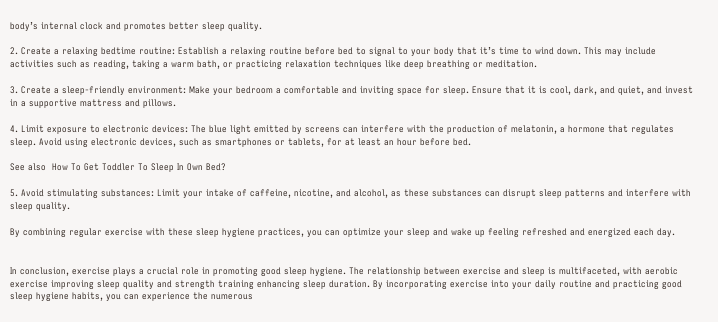body’s internal clock and promotes better sleep quality.

2. Create a relaxing bedtime routine: Establish a relaxing routine before bed to signal to your body that it’s time to wind down. This may include activities such as reading, taking a warm bath, or practicing relaxation techniques like deep breathing or meditation.

3. Create a sleep-friendly environment: Make your bedroom a comfortable and inviting space for sleep. Ensure that it is cool, dark, and quiet, and invest in a supportive mattress and pillows.

4. Limit exposure to electronic devices: The blue light emitted by screens can interfere with the production of melatonin, a hormone that regulates sleep. Avoid using electronic devices, such as smartphones or tablets, for at least an hour before bed.

See also  How To Get Toddler To Sleep In Own Bed?

5. Avoid stimulating substances: Limit your intake of caffeine, nicotine, and alcohol, as these substances can disrupt sleep patterns and interfere with sleep quality.

By combining regular exercise with these sleep hygiene practices, you can optimize your sleep and wake up feeling refreshed and energized each day.


In conclusion, exercise plays a crucial role in promoting good sleep hygiene. The relationship between exercise and sleep is multifaceted, with aerobic exercise improving sleep quality and strength training enhancing sleep duration. By incorporating exercise into your daily routine and practicing good sleep hygiene habits, you can experience the numerous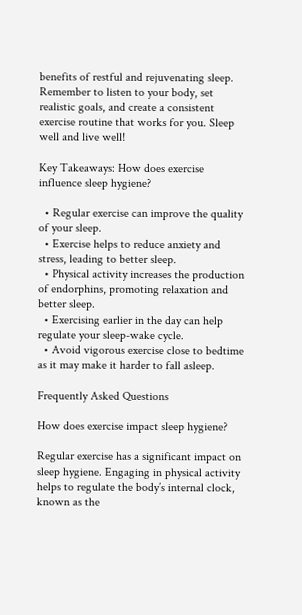benefits of restful and rejuvenating sleep. Remember to listen to your body, set realistic goals, and create a consistent exercise routine that works for you. Sleep well and live well!

Key Takeaways: How does exercise influence sleep hygiene?

  • Regular exercise can improve the quality of your sleep.
  • Exercise helps to reduce anxiety and stress, leading to better sleep.
  • Physical activity increases the production of endorphins, promoting relaxation and better sleep.
  • Exercising earlier in the day can help regulate your sleep-wake cycle.
  • Avoid vigorous exercise close to bedtime as it may make it harder to fall asleep.

Frequently Asked Questions

How does exercise impact sleep hygiene?

Regular exercise has a significant impact on sleep hygiene. Engaging in physical activity helps to regulate the body’s internal clock, known as the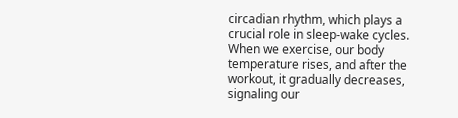circadian rhythm, which plays a crucial role in sleep-wake cycles. When we exercise, our body temperature rises, and after the workout, it gradually decreases, signaling our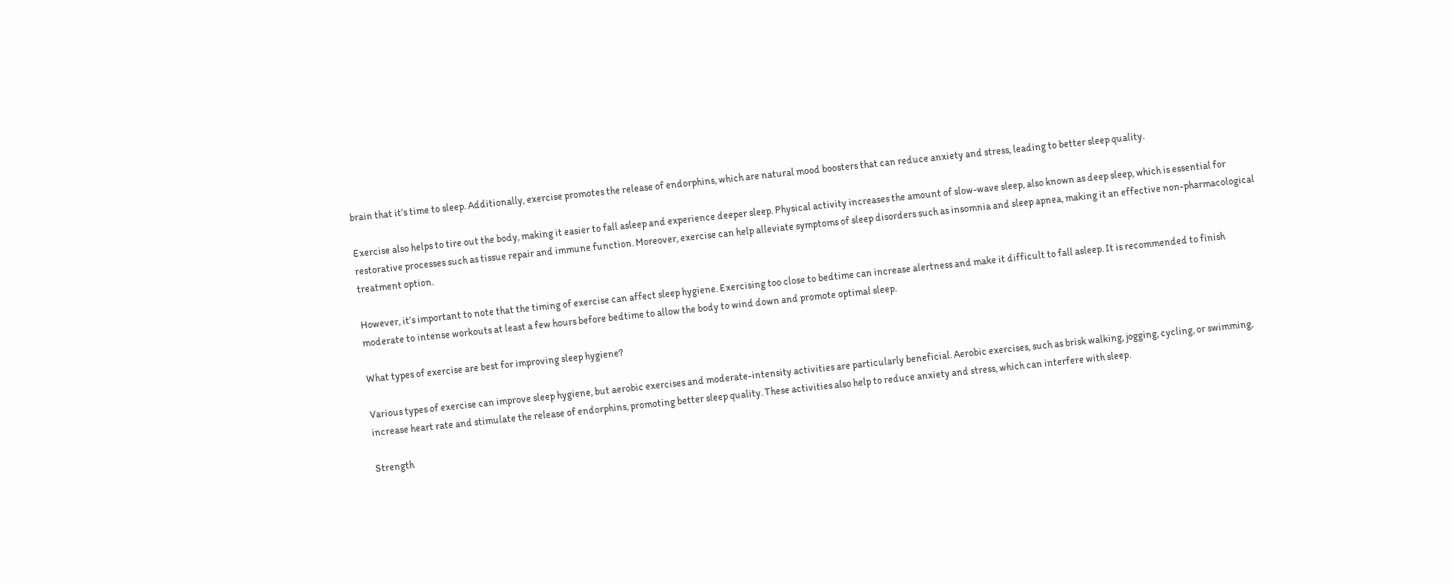brain that it’s time to sleep. Additionally, exercise promotes the release of endorphins, which are natural mood boosters that can reduce anxiety and stress, leading to better sleep quality.

Exercise also helps to tire out the body, making it easier to fall asleep and experience deeper sleep. Physical activity increases the amount of slow-wave sleep, also known as deep sleep, which is essential for restorative processes such as tissue repair and immune function. Moreover, exercise can help alleviate symptoms of sleep disorders such as insomnia and sleep apnea, making it an effective non-pharmacological treatment option.

However, it’s important to note that the timing of exercise can affect sleep hygiene. Exercising too close to bedtime can increase alertness and make it difficult to fall asleep. It is recommended to finish moderate to intense workouts at least a few hours before bedtime to allow the body to wind down and promote optimal sleep.

What types of exercise are best for improving sleep hygiene?

Various types of exercise can improve sleep hygiene, but aerobic exercises and moderate-intensity activities are particularly beneficial. Aerobic exercises, such as brisk walking, jogging, cycling, or swimming, increase heart rate and stimulate the release of endorphins, promoting better sleep quality. These activities also help to reduce anxiety and stress, which can interfere with sleep.

Strength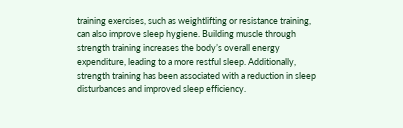training exercises, such as weightlifting or resistance training, can also improve sleep hygiene. Building muscle through strength training increases the body’s overall energy expenditure, leading to a more restful sleep. Additionally, strength training has been associated with a reduction in sleep disturbances and improved sleep efficiency.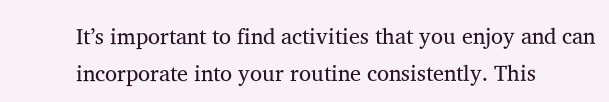It’s important to find activities that you enjoy and can incorporate into your routine consistently. This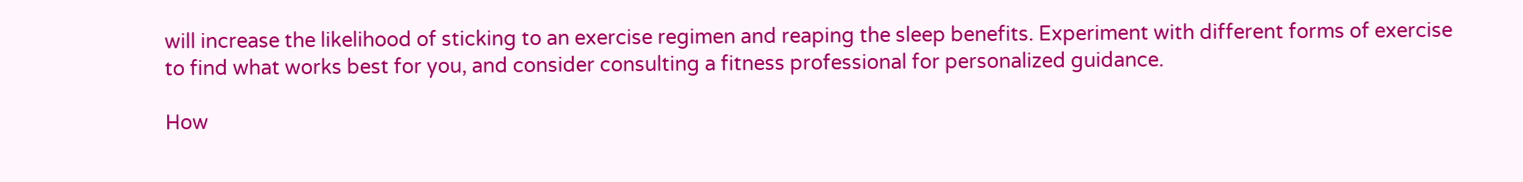will increase the likelihood of sticking to an exercise regimen and reaping the sleep benefits. Experiment with different forms of exercise to find what works best for you, and consider consulting a fitness professional for personalized guidance.

How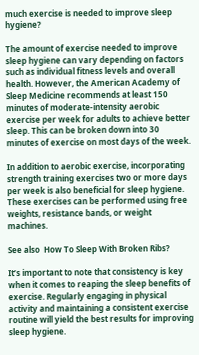much exercise is needed to improve sleep hygiene?

The amount of exercise needed to improve sleep hygiene can vary depending on factors such as individual fitness levels and overall health. However, the American Academy of Sleep Medicine recommends at least 150 minutes of moderate-intensity aerobic exercise per week for adults to achieve better sleep. This can be broken down into 30 minutes of exercise on most days of the week.

In addition to aerobic exercise, incorporating strength training exercises two or more days per week is also beneficial for sleep hygiene. These exercises can be performed using free weights, resistance bands, or weight machines.

See also  How To Sleep With Broken Ribs?

It’s important to note that consistency is key when it comes to reaping the sleep benefits of exercise. Regularly engaging in physical activity and maintaining a consistent exercise routine will yield the best results for improving sleep hygiene.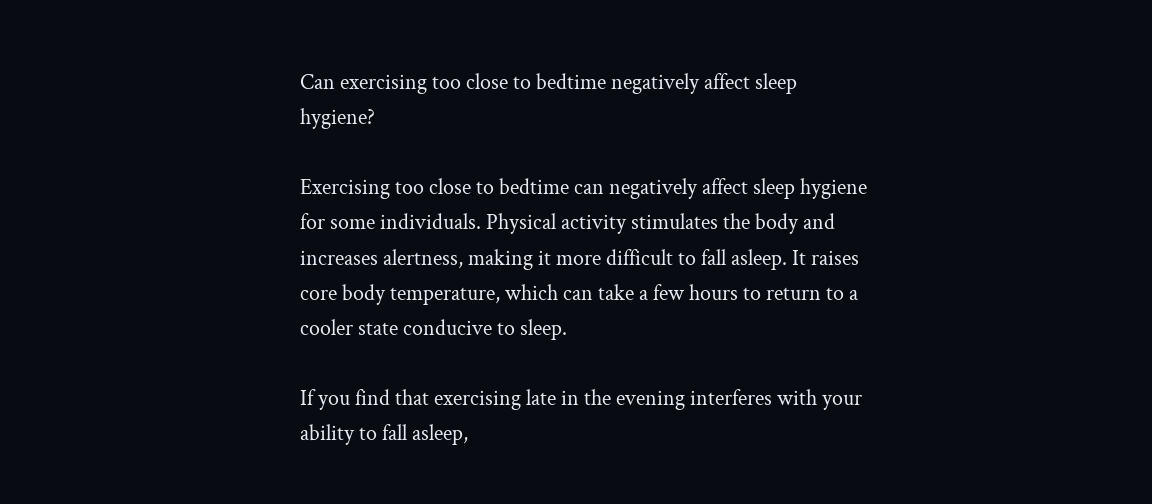Can exercising too close to bedtime negatively affect sleep hygiene?

Exercising too close to bedtime can negatively affect sleep hygiene for some individuals. Physical activity stimulates the body and increases alertness, making it more difficult to fall asleep. It raises core body temperature, which can take a few hours to return to a cooler state conducive to sleep.

If you find that exercising late in the evening interferes with your ability to fall asleep,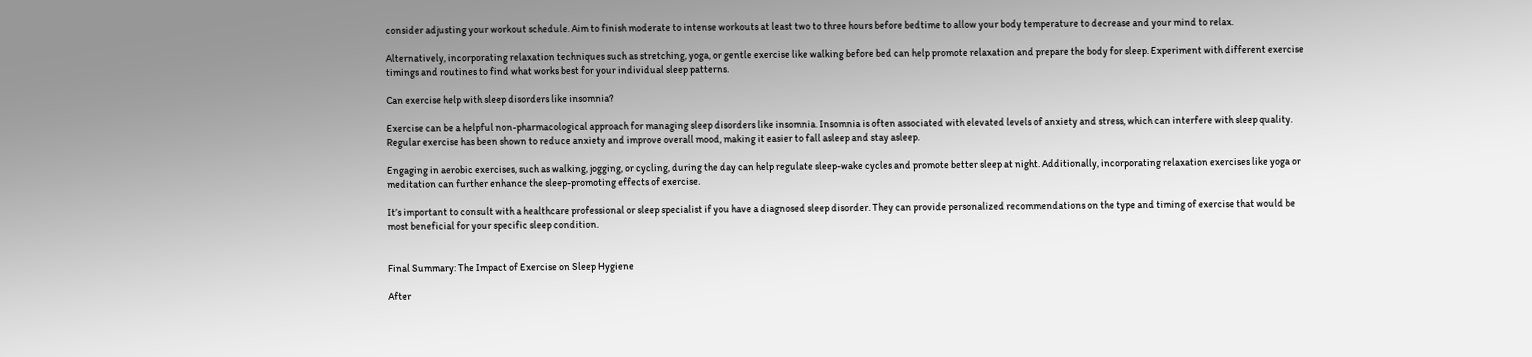consider adjusting your workout schedule. Aim to finish moderate to intense workouts at least two to three hours before bedtime to allow your body temperature to decrease and your mind to relax.

Alternatively, incorporating relaxation techniques such as stretching, yoga, or gentle exercise like walking before bed can help promote relaxation and prepare the body for sleep. Experiment with different exercise timings and routines to find what works best for your individual sleep patterns.

Can exercise help with sleep disorders like insomnia?

Exercise can be a helpful non-pharmacological approach for managing sleep disorders like insomnia. Insomnia is often associated with elevated levels of anxiety and stress, which can interfere with sleep quality. Regular exercise has been shown to reduce anxiety and improve overall mood, making it easier to fall asleep and stay asleep.

Engaging in aerobic exercises, such as walking, jogging, or cycling, during the day can help regulate sleep-wake cycles and promote better sleep at night. Additionally, incorporating relaxation exercises like yoga or meditation can further enhance the sleep-promoting effects of exercise.

It’s important to consult with a healthcare professional or sleep specialist if you have a diagnosed sleep disorder. They can provide personalized recommendations on the type and timing of exercise that would be most beneficial for your specific sleep condition.


Final Summary: The Impact of Exercise on Sleep Hygiene

After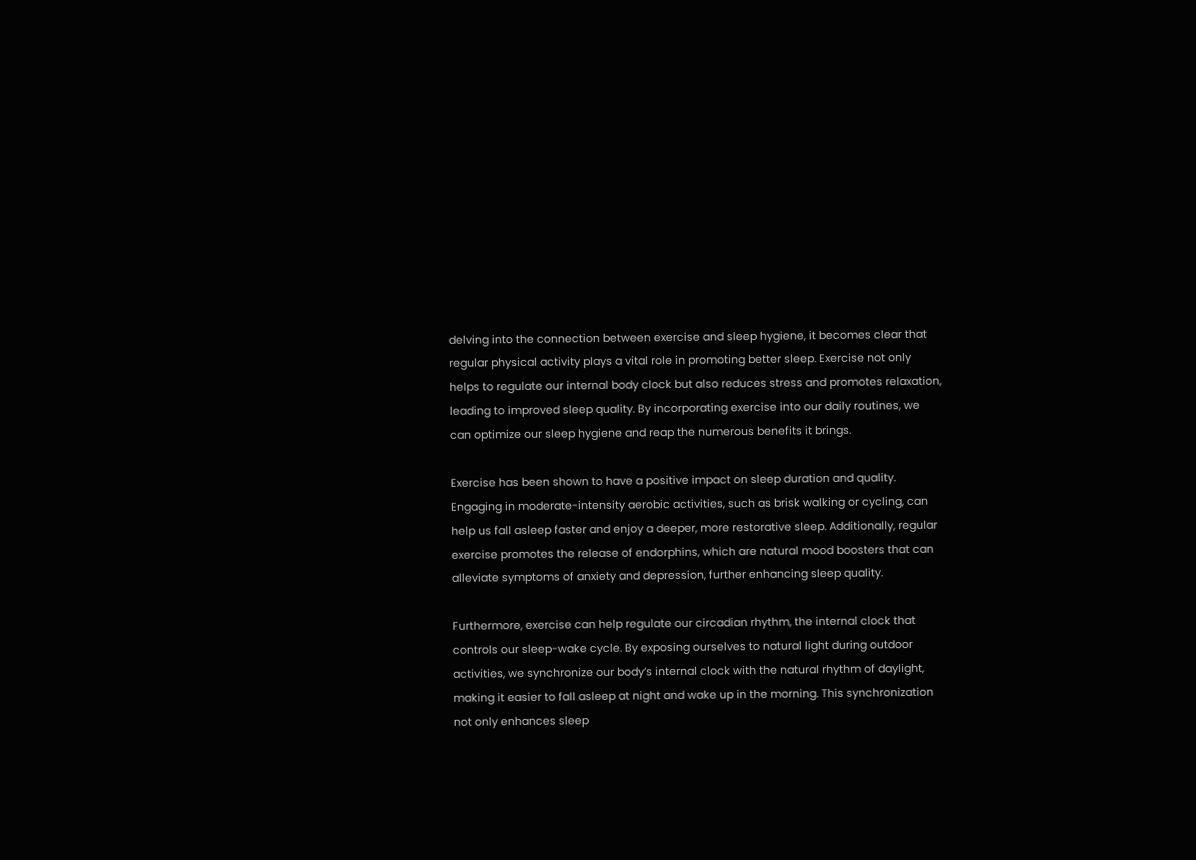delving into the connection between exercise and sleep hygiene, it becomes clear that regular physical activity plays a vital role in promoting better sleep. Exercise not only helps to regulate our internal body clock but also reduces stress and promotes relaxation, leading to improved sleep quality. By incorporating exercise into our daily routines, we can optimize our sleep hygiene and reap the numerous benefits it brings.

Exercise has been shown to have a positive impact on sleep duration and quality. Engaging in moderate-intensity aerobic activities, such as brisk walking or cycling, can help us fall asleep faster and enjoy a deeper, more restorative sleep. Additionally, regular exercise promotes the release of endorphins, which are natural mood boosters that can alleviate symptoms of anxiety and depression, further enhancing sleep quality.

Furthermore, exercise can help regulate our circadian rhythm, the internal clock that controls our sleep-wake cycle. By exposing ourselves to natural light during outdoor activities, we synchronize our body’s internal clock with the natural rhythm of daylight, making it easier to fall asleep at night and wake up in the morning. This synchronization not only enhances sleep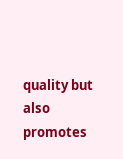quality but also promotes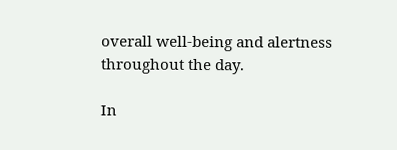overall well-being and alertness throughout the day.

In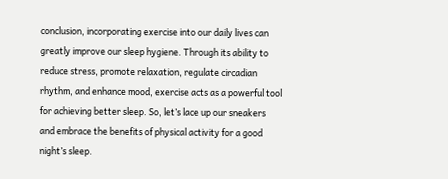conclusion, incorporating exercise into our daily lives can greatly improve our sleep hygiene. Through its ability to reduce stress, promote relaxation, regulate circadian rhythm, and enhance mood, exercise acts as a powerful tool for achieving better sleep. So, let’s lace up our sneakers and embrace the benefits of physical activity for a good night’s sleep.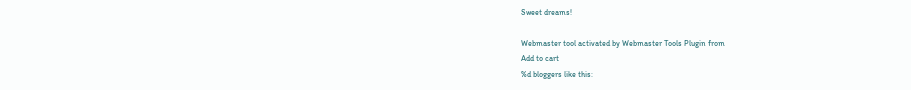Sweet dreams!

Webmaster tool activated by Webmaster Tools Plugin from
Add to cart
%d bloggers like this: